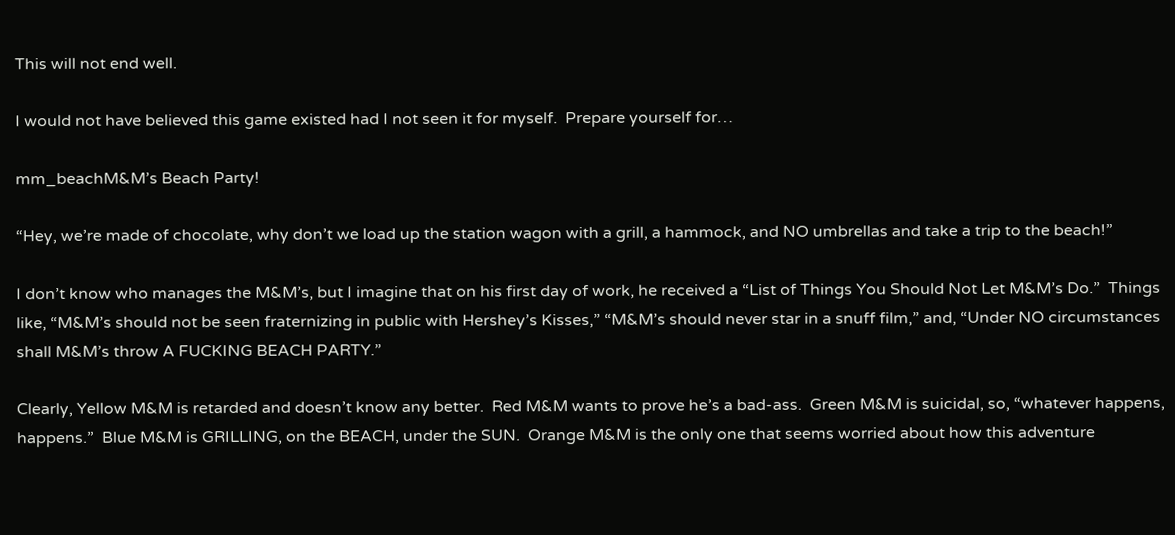This will not end well.

I would not have believed this game existed had I not seen it for myself.  Prepare yourself for…

mm_beachM&M’s Beach Party!

“Hey, we’re made of chocolate, why don’t we load up the station wagon with a grill, a hammock, and NO umbrellas and take a trip to the beach!”

I don’t know who manages the M&M’s, but I imagine that on his first day of work, he received a “List of Things You Should Not Let M&M’s Do.”  Things like, “M&M’s should not be seen fraternizing in public with Hershey’s Kisses,” “M&M’s should never star in a snuff film,” and, “Under NO circumstances shall M&M’s throw A FUCKING BEACH PARTY.”

Clearly, Yellow M&M is retarded and doesn’t know any better.  Red M&M wants to prove he’s a bad-ass.  Green M&M is suicidal, so, “whatever happens, happens.”  Blue M&M is GRILLING, on the BEACH, under the SUN.  Orange M&M is the only one that seems worried about how this adventure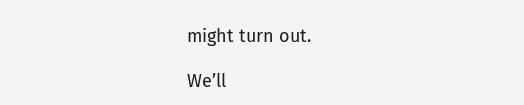might turn out.

We’ll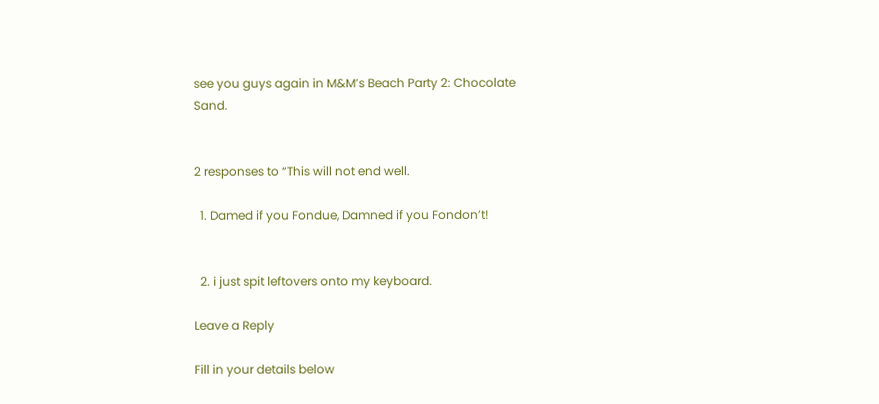see you guys again in M&M’s Beach Party 2: Chocolate Sand.


2 responses to “This will not end well.

  1. Damed if you Fondue, Damned if you Fondon’t!


  2. i just spit leftovers onto my keyboard.

Leave a Reply

Fill in your details below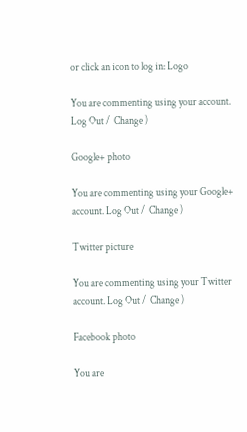or click an icon to log in: Logo

You are commenting using your account. Log Out /  Change )

Google+ photo

You are commenting using your Google+ account. Log Out /  Change )

Twitter picture

You are commenting using your Twitter account. Log Out /  Change )

Facebook photo

You are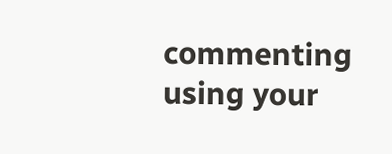commenting using your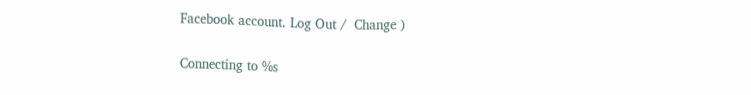Facebook account. Log Out /  Change )


Connecting to %s